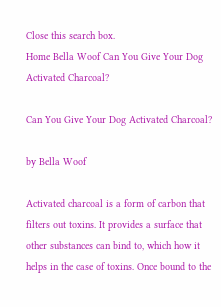Close this search box.
Home Bella Woof Can You Give Your Dog Activated Charcoal?

Can You Give Your Dog Activated Charcoal?

by Bella Woof

Activated charcoal is a form of carbon that filters out toxins. It provides a surface that other substances can bind to, which how it helps in the case of toxins. Once bound to the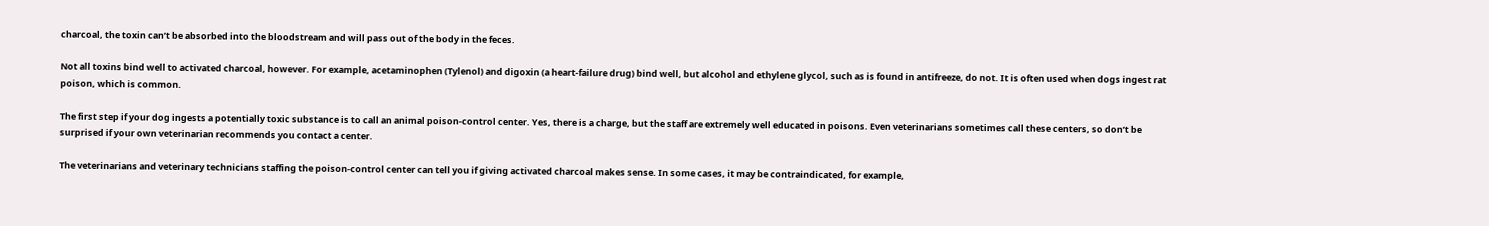charcoal, the toxin can’t be absorbed into the bloodstream and will pass out of the body in the feces.

Not all toxins bind well to activated charcoal, however. For example, acetaminophen (Tylenol) and digoxin (a heart-failure drug) bind well, but alcohol and ethylene glycol, such as is found in antifreeze, do not. It is often used when dogs ingest rat poison, which is common.

The first step if your dog ingests a potentially toxic substance is to call an animal poison-control center. Yes, there is a charge, but the staff are extremely well educated in poisons. Even veterinarians sometimes call these centers, so don’t be surprised if your own veterinarian recommends you contact a center.

The veterinarians and veterinary technicians staffing the poison-control center can tell you if giving activated charcoal makes sense. In some cases, it may be contraindicated, for example,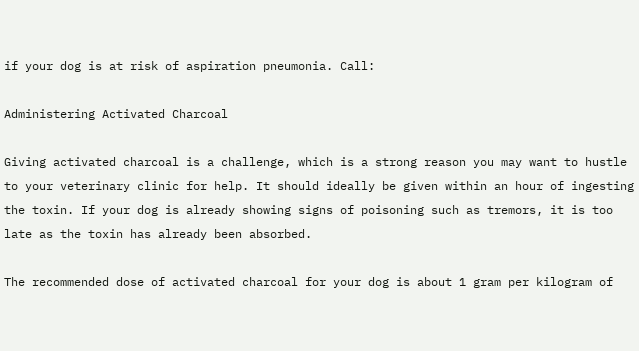if your dog is at risk of aspiration pneumonia. Call:

Administering Activated Charcoal

Giving activated charcoal is a challenge, which is a strong reason you may want to hustle to your veterinary clinic for help. It should ideally be given within an hour of ingesting the toxin. If your dog is already showing signs of poisoning such as tremors, it is too late as the toxin has already been absorbed.

The recommended dose of activated charcoal for your dog is about 1 gram per kilogram of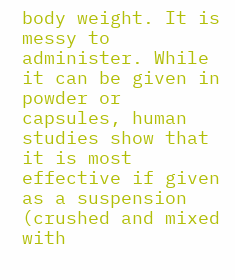body weight. It is messy to administer. While it can be given in powder or capsules, human studies show that it is most effective if given as a suspension (crushed and mixed with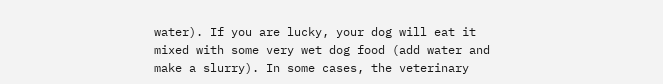water). If you are lucky, your dog will eat it mixed with some very wet dog food (add water and make a slurry). In some cases, the veterinary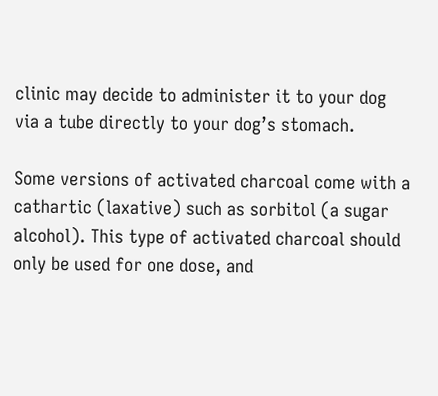clinic may decide to administer it to your dog via a tube directly to your dog’s stomach.

Some versions of activated charcoal come with a cathartic (laxative) such as sorbitol (a sugar alcohol). This type of activated charcoal should only be used for one dose, and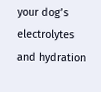your dog’s electrolytes and hydration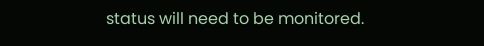status will need to be monitored.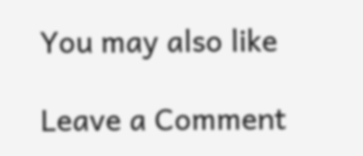You may also like

Leave a Comment